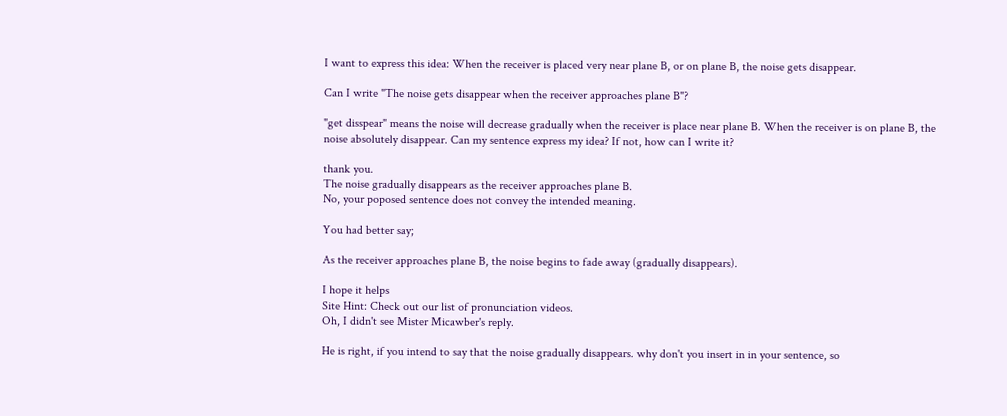I want to express this idea: When the receiver is placed very near plane B, or on plane B, the noise gets disappear.

Can I write "The noise gets disappear when the receiver approaches plane B"?

"get disspear" means the noise will decrease gradually when the receiver is place near plane B. When the receiver is on plane B, the noise absolutely disappear. Can my sentence express my idea? If not, how can I write it?

thank you.
The noise gradually disappears as the receiver approaches plane B.
No, your poposed sentence does not convey the intended meaning.

You had better say;

As the receiver approaches plane B, the noise begins to fade away (gradually disappears).

I hope it helps
Site Hint: Check out our list of pronunciation videos.
Oh, I didn't see Mister Micawber's reply.

He is right, if you intend to say that the noise gradually disappears. why don't you insert in in your sentence, so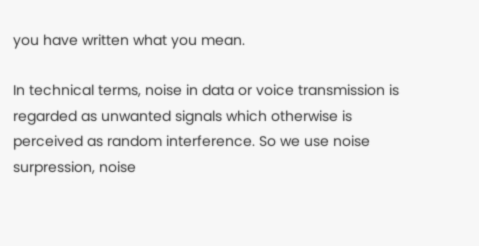you have written what you mean.

In technical terms, noise in data or voice transmission is regarded as unwanted signals which otherwise is perceived as random interference. So we use noise surpression, noise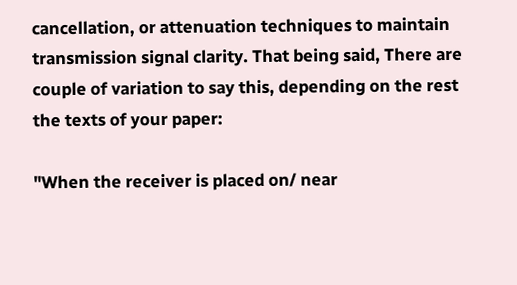cancellation, or attenuation techniques to maintain transmission signal clarity. That being said, There are couple of variation to say this, depending on the rest the texts of your paper:

"When the receiver is placed on/ near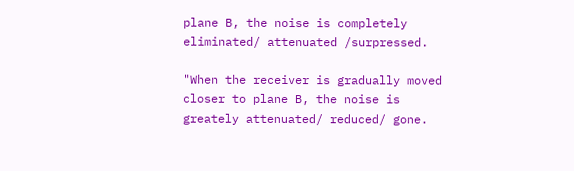plane B, the noise is completely eliminated/ attenuated /surpressed.

"When the receiver is gradually moved closer to plane B, the noise is greately attenuated/ reduced/ gone.